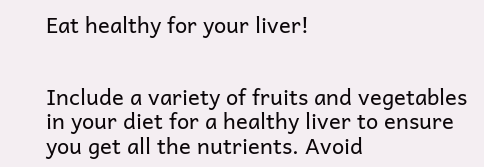Eat healthy for your liver!


Include a variety of fruits and vegetables in your diet for a healthy liver to ensure you get all the nutrients. Avoid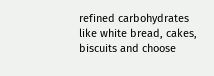refined carbohydrates like white bread, cakes, biscuits and choose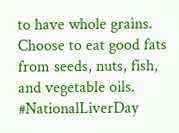to have whole grains. Choose to eat good fats from seeds, nuts, fish, and vegetable oils. #NationalLiverDay